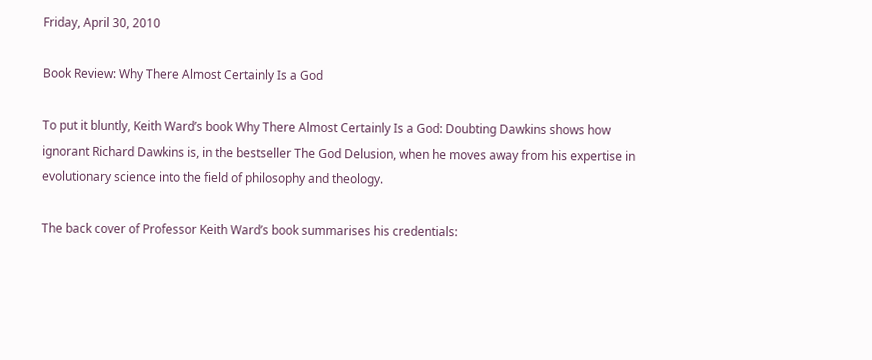Friday, April 30, 2010

Book Review: Why There Almost Certainly Is a God

To put it bluntly, Keith Ward’s book Why There Almost Certainly Is a God: Doubting Dawkins shows how ignorant Richard Dawkins is, in the bestseller The God Delusion, when he moves away from his expertise in evolutionary science into the field of philosophy and theology.

The back cover of Professor Keith Ward’s book summarises his credentials: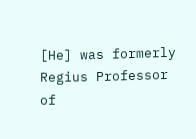[He] was formerly Regius Professor of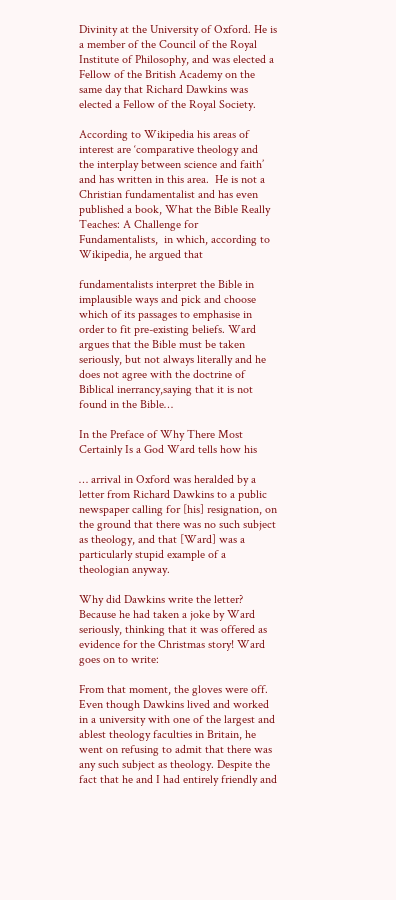Divinity at the University of Oxford. He is a member of the Council of the Royal Institute of Philosophy, and was elected a Fellow of the British Academy on the same day that Richard Dawkins was elected a Fellow of the Royal Society.

According to Wikipedia his areas of interest are ‘comparative theology and  the interplay between science and faith’ and has written in this area.  He is not a Christian fundamentalist and has even published a book, What the Bible Really Teaches: A Challenge for Fundamentalists,  in which, according to Wikipedia, he argued that

fundamentalists interpret the Bible in implausible ways and pick and choose which of its passages to emphasise in order to fit pre-existing beliefs. Ward argues that the Bible must be taken seriously, but not always literally and he does not agree with the doctrine of Biblical inerrancy,saying that it is not found in the Bible…

In the Preface of Why There Most Certainly Is a God Ward tells how his

… arrival in Oxford was heralded by a letter from Richard Dawkins to a public newspaper calling for [his] resignation, on the ground that there was no such subject as theology, and that [Ward] was a particularly stupid example of a theologian anyway.

Why did Dawkins write the letter? Because he had taken a joke by Ward seriously, thinking that it was offered as evidence for the Christmas story! Ward goes on to write:

From that moment, the gloves were off. Even though Dawkins lived and worked in a university with one of the largest and ablest theology faculties in Britain, he went on refusing to admit that there was any such subject as theology. Despite the fact that he and I had entirely friendly and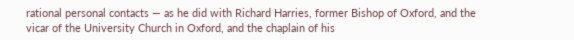rational personal contacts — as he did with Richard Harries, former Bishop of Oxford, and the vicar of the University Church in Oxford, and the chaplain of his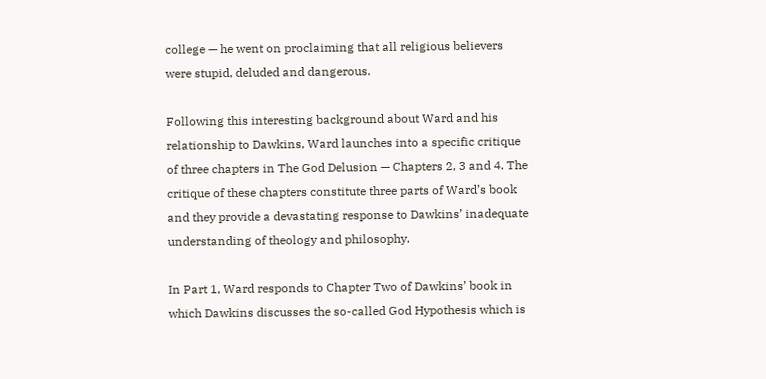college — he went on proclaiming that all religious believers were stupid, deluded and dangerous.

Following this interesting background about Ward and his relationship to Dawkins, Ward launches into a specific critique of three chapters in The God Delusion — Chapters 2, 3 and 4. The critique of these chapters constitute three parts of Ward’s book and they provide a devastating response to Dawkins’ inadequate understanding of theology and philosophy.

In Part 1, Ward responds to Chapter Two of Dawkins’ book in which Dawkins discusses the so-called God Hypothesis which is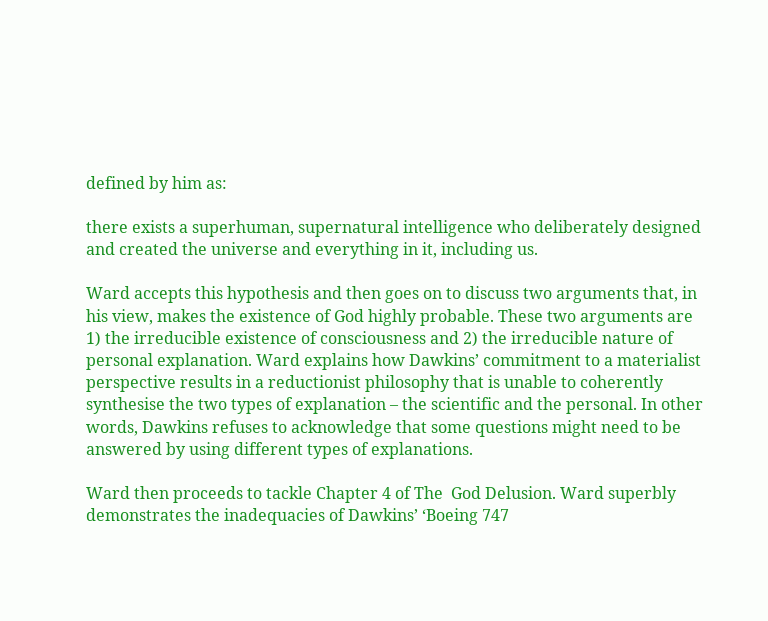defined by him as:

there exists a superhuman, supernatural intelligence who deliberately designed and created the universe and everything in it, including us.

Ward accepts this hypothesis and then goes on to discuss two arguments that, in his view, makes the existence of God highly probable. These two arguments are 1) the irreducible existence of consciousness and 2) the irreducible nature of personal explanation. Ward explains how Dawkins’ commitment to a materialist perspective results in a reductionist philosophy that is unable to coherently synthesise the two types of explanation – the scientific and the personal. In other words, Dawkins refuses to acknowledge that some questions might need to be answered by using different types of explanations.

Ward then proceeds to tackle Chapter 4 of The  God Delusion. Ward superbly demonstrates the inadequacies of Dawkins’ ‘Boeing 747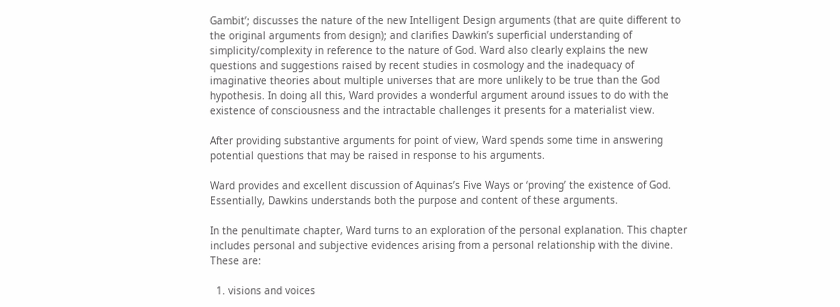Gambit’; discusses the nature of the new Intelligent Design arguments (that are quite different to the original arguments from design); and clarifies Dawkin’s superficial understanding of simplicity/complexity in reference to the nature of God. Ward also clearly explains the new questions and suggestions raised by recent studies in cosmology and the inadequacy of imaginative theories about multiple universes that are more unlikely to be true than the God hypothesis. In doing all this, Ward provides a wonderful argument around issues to do with the existence of consciousness and the intractable challenges it presents for a materialist view.

After providing substantive arguments for point of view, Ward spends some time in answering potential questions that may be raised in response to his arguments.

Ward provides and excellent discussion of Aquinas’s Five Ways or ‘proving’ the existence of God. Essentially, Dawkins understands both the purpose and content of these arguments.

In the penultimate chapter, Ward turns to an exploration of the personal explanation. This chapter includes personal and subjective evidences arising from a personal relationship with the divine. These are:

  1. visions and voices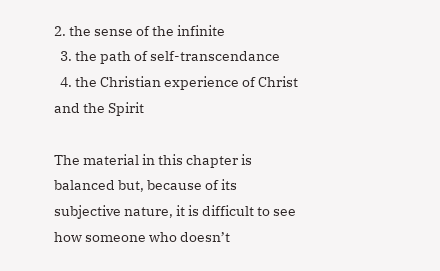2. the sense of the infinite
  3. the path of self-transcendance
  4. the Christian experience of Christ and the Spirit

The material in this chapter is balanced but, because of its subjective nature, it is difficult to see how someone who doesn’t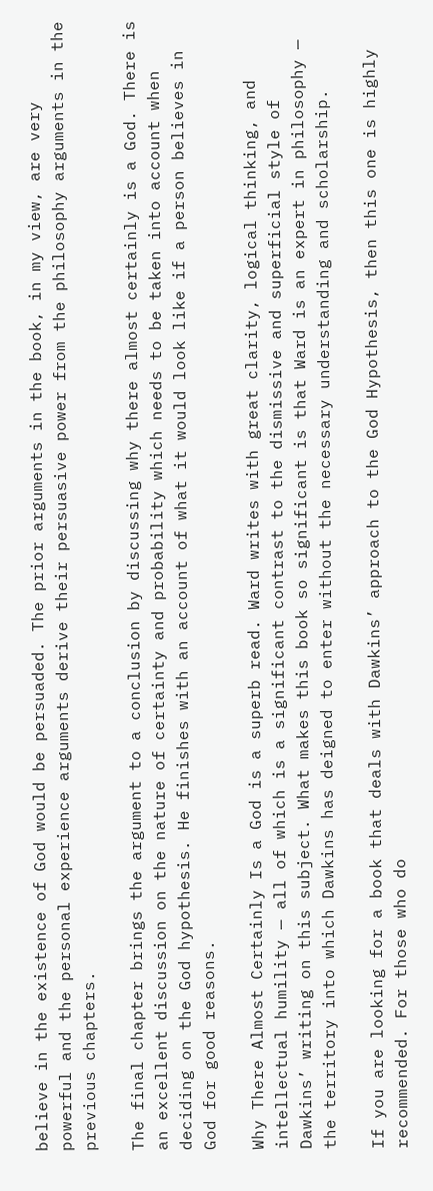believe in the existence of God would be persuaded. The prior arguments in the book, in my view, are very powerful and the personal experience arguments derive their persuasive power from the philosophy arguments in the previous chapters.

The final chapter brings the argument to a conclusion by discussing why there almost certainly is a God. There is an excellent discussion on the nature of certainty and probability which needs to be taken into account when deciding on the God hypothesis. He finishes with an account of what it would look like if a person believes in God for good reasons.

Why There Almost Certainly Is a God is a superb read. Ward writes with great clarity, logical thinking, and intellectual humility — all of which is a significant contrast to the dismissive and superficial style of Dawkins’ writing on this subject. What makes this book so significant is that Ward is an expert in philosophy — the territory into which Dawkins has deigned to enter without the necessary understanding and scholarship.

If you are looking for a book that deals with Dawkins’ approach to the God Hypothesis, then this one is highly recommended. For those who do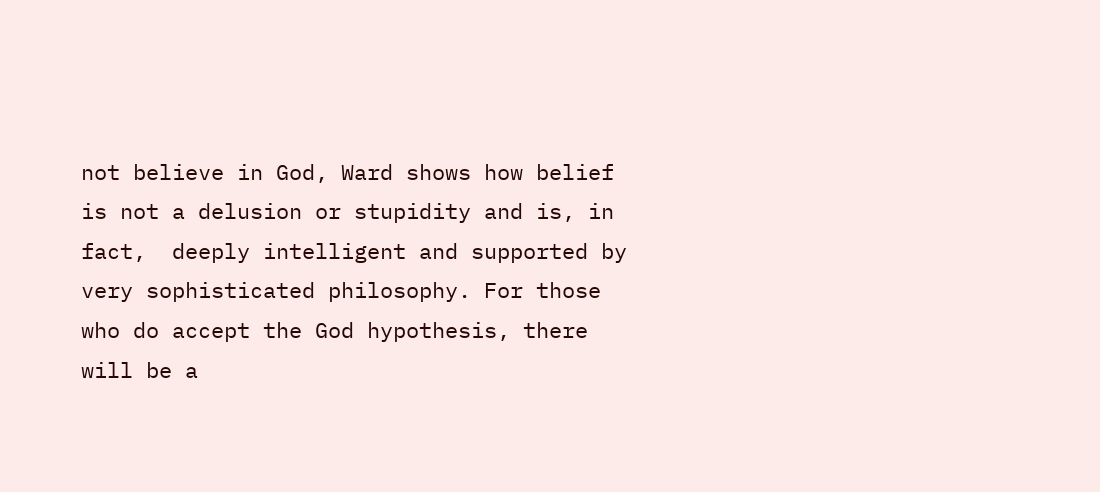not believe in God, Ward shows how belief is not a delusion or stupidity and is, in fact,  deeply intelligent and supported by very sophisticated philosophy. For those who do accept the God hypothesis, there will be a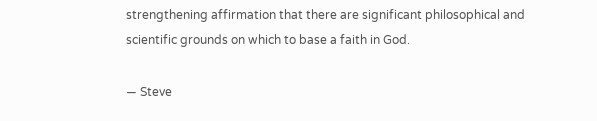strengthening affirmation that there are significant philosophical and scientific grounds on which to base a faith in God.

— Steve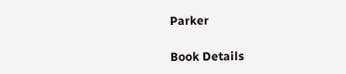Parker

Book Details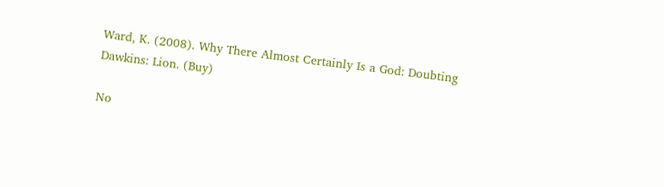Ward, K. (2008). Why There Almost Certainly Is a God: Doubting Dawkins: Lion. (Buy)

No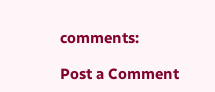comments:

Post a Comment